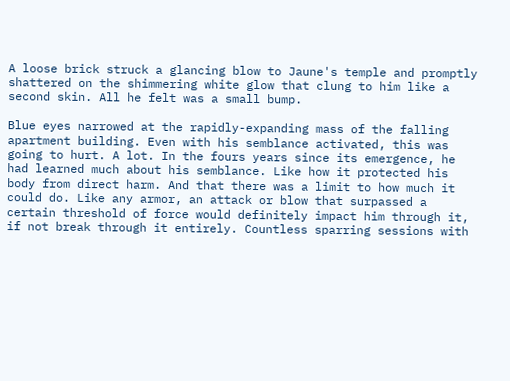A loose brick struck a glancing blow to Jaune's temple and promptly shattered on the shimmering white glow that clung to him like a second skin. All he felt was a small bump.

Blue eyes narrowed at the rapidly-expanding mass of the falling apartment building. Even with his semblance activated, this was going to hurt. A lot. In the fours years since its emergence, he had learned much about his semblance. Like how it protected his body from direct harm. And that there was a limit to how much it could do. Like any armor, an attack or blow that surpassed a certain threshold of force would definitely impact him through it, if not break through it entirely. Countless sparring sessions with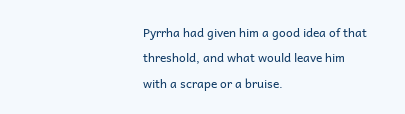Pyrrha had given him a good idea of that threshold, and what would leave him with a scrape or a bruise.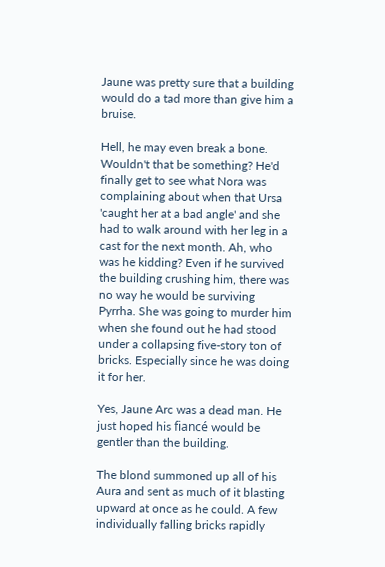Jaune was pretty sure that a building would do a tad more than give him a bruise.

Hell, he may even break a bone. Wouldn't that be something? He'd finally get to see what Nora was complaining about when that Ursa 'caught her at a bad angle' and she had to walk around with her leg in a cast for the next month. Ah, who was he kidding? Even if he survived the building crushing him, there was no way he would be surviving Pyrrha. She was going to murder him when she found out he had stood under a collapsing five-story ton of bricks. Especially since he was doing it for her.

Yes, Jaune Arc was a dead man. He just hoped his fiancé would be gentler than the building.

The blond summoned up all of his Aura and sent as much of it blasting upward at once as he could. A few individually falling bricks rapidly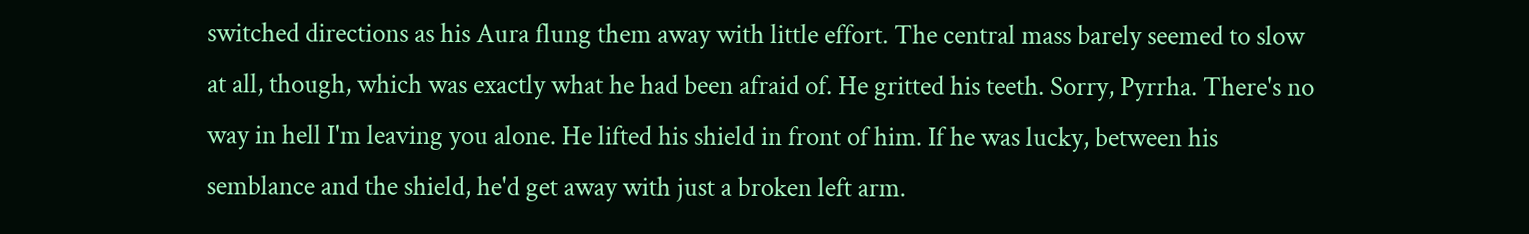switched directions as his Aura flung them away with little effort. The central mass barely seemed to slow at all, though, which was exactly what he had been afraid of. He gritted his teeth. Sorry, Pyrrha. There's no way in hell I'm leaving you alone. He lifted his shield in front of him. If he was lucky, between his semblance and the shield, he'd get away with just a broken left arm.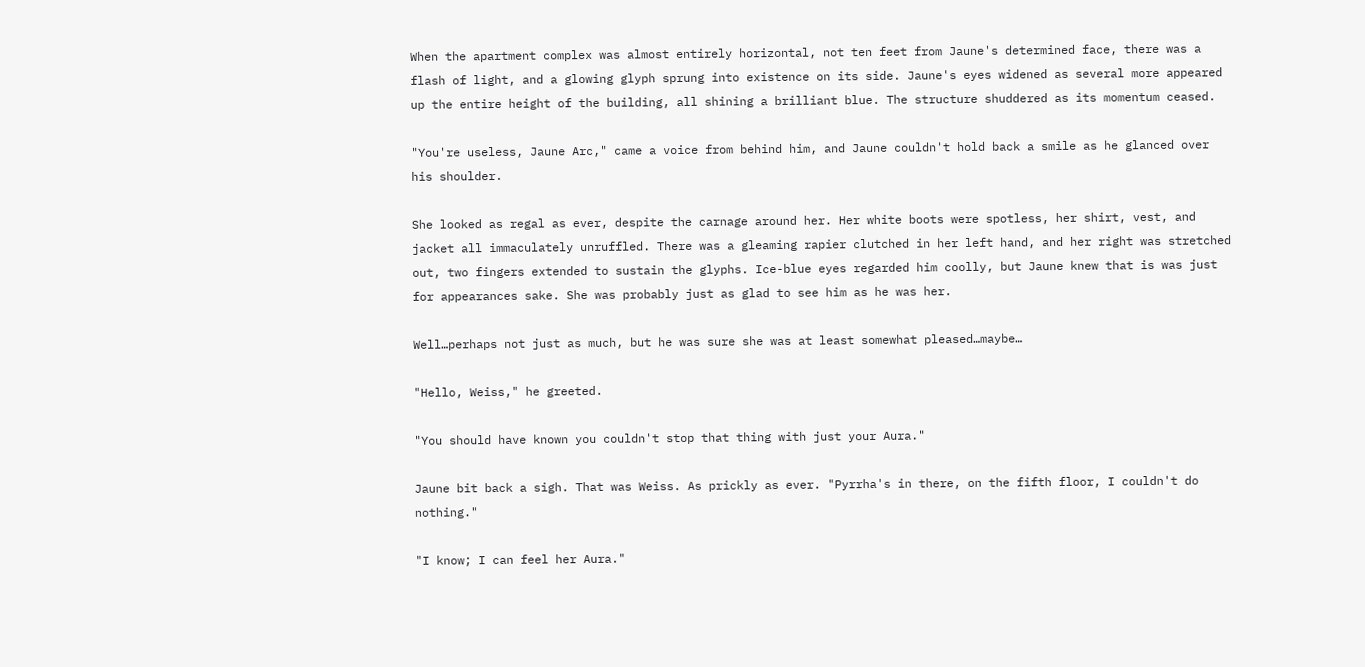When the apartment complex was almost entirely horizontal, not ten feet from Jaune's determined face, there was a flash of light, and a glowing glyph sprung into existence on its side. Jaune's eyes widened as several more appeared up the entire height of the building, all shining a brilliant blue. The structure shuddered as its momentum ceased.

"You're useless, Jaune Arc," came a voice from behind him, and Jaune couldn't hold back a smile as he glanced over his shoulder.

She looked as regal as ever, despite the carnage around her. Her white boots were spotless, her shirt, vest, and jacket all immaculately unruffled. There was a gleaming rapier clutched in her left hand, and her right was stretched out, two fingers extended to sustain the glyphs. Ice-blue eyes regarded him coolly, but Jaune knew that is was just for appearances sake. She was probably just as glad to see him as he was her.

Well…perhaps not just as much, but he was sure she was at least somewhat pleased…maybe…

"Hello, Weiss," he greeted.

"You should have known you couldn't stop that thing with just your Aura."

Jaune bit back a sigh. That was Weiss. As prickly as ever. "Pyrrha's in there, on the fifth floor, I couldn't do nothing."

"I know; I can feel her Aura."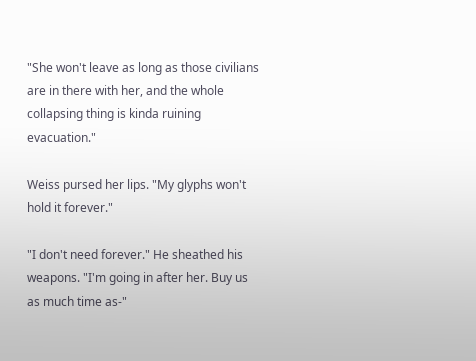"She won't leave as long as those civilians are in there with her, and the whole collapsing thing is kinda ruining evacuation."

Weiss pursed her lips. "My glyphs won't hold it forever."

"I don't need forever." He sheathed his weapons. "I'm going in after her. Buy us as much time as-"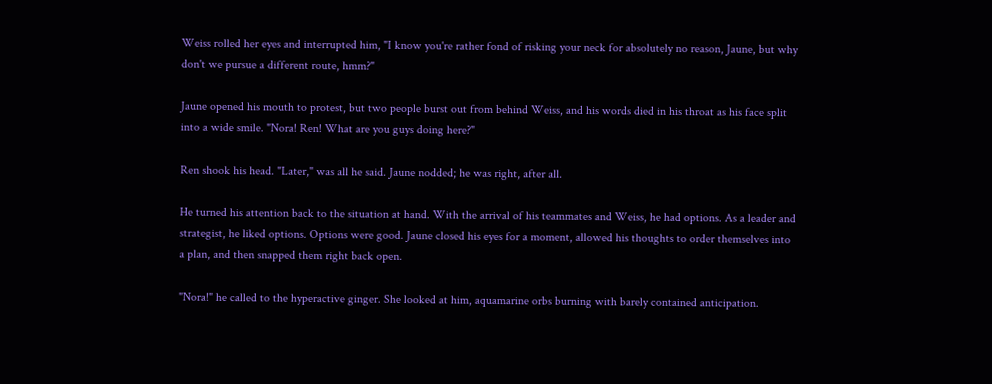Weiss rolled her eyes and interrupted him, "I know you're rather fond of risking your neck for absolutely no reason, Jaune, but why don't we pursue a different route, hmm?"

Jaune opened his mouth to protest, but two people burst out from behind Weiss, and his words died in his throat as his face split into a wide smile. "Nora! Ren! What are you guys doing here?"

Ren shook his head. "Later," was all he said. Jaune nodded; he was right, after all.

He turned his attention back to the situation at hand. With the arrival of his teammates and Weiss, he had options. As a leader and strategist, he liked options. Options were good. Jaune closed his eyes for a moment, allowed his thoughts to order themselves into a plan, and then snapped them right back open.

"Nora!" he called to the hyperactive ginger. She looked at him, aquamarine orbs burning with barely contained anticipation.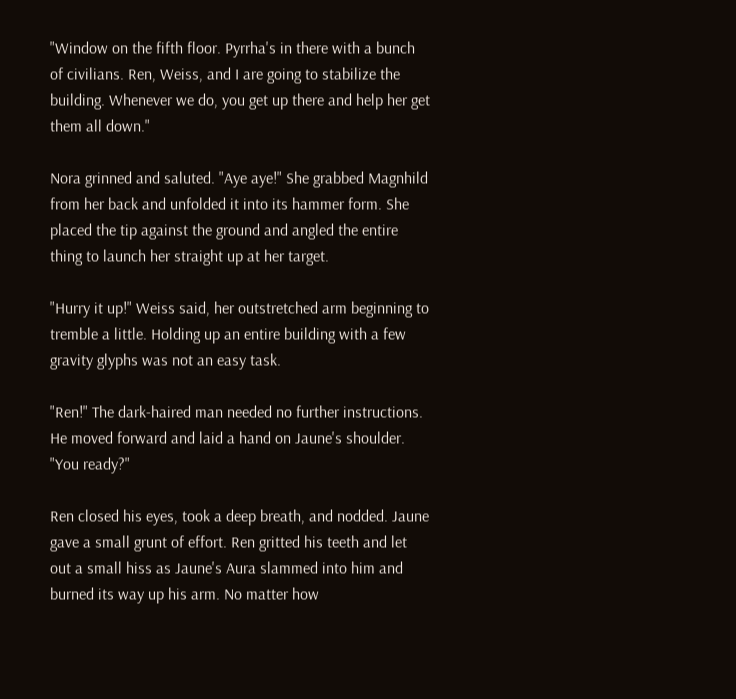"Window on the fifth floor. Pyrrha's in there with a bunch of civilians. Ren, Weiss, and I are going to stabilize the building. Whenever we do, you get up there and help her get them all down."

Nora grinned and saluted. "Aye aye!" She grabbed Magnhild from her back and unfolded it into its hammer form. She placed the tip against the ground and angled the entire thing to launch her straight up at her target.

"Hurry it up!" Weiss said, her outstretched arm beginning to tremble a little. Holding up an entire building with a few gravity glyphs was not an easy task.

"Ren!" The dark-haired man needed no further instructions. He moved forward and laid a hand on Jaune's shoulder. "You ready?"

Ren closed his eyes, took a deep breath, and nodded. Jaune gave a small grunt of effort. Ren gritted his teeth and let out a small hiss as Jaune's Aura slammed into him and burned its way up his arm. No matter how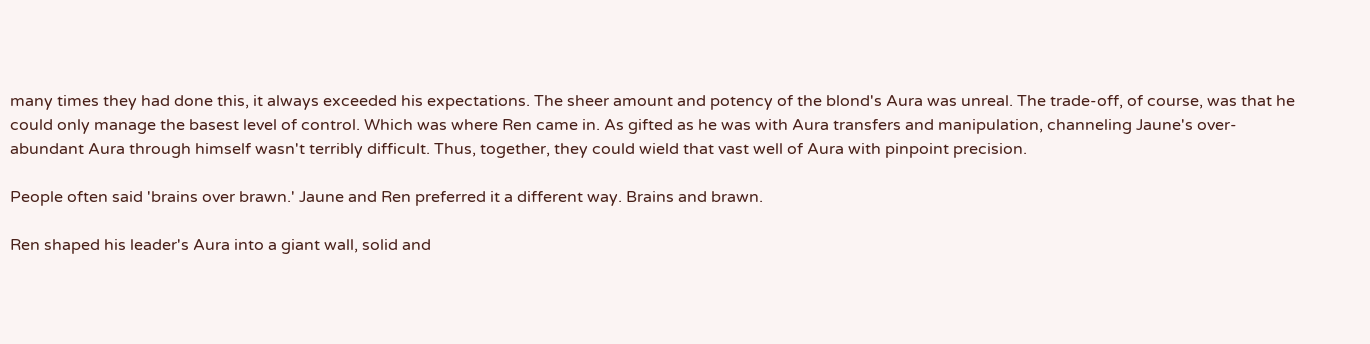many times they had done this, it always exceeded his expectations. The sheer amount and potency of the blond's Aura was unreal. The trade-off, of course, was that he could only manage the basest level of control. Which was where Ren came in. As gifted as he was with Aura transfers and manipulation, channeling Jaune's over-abundant Aura through himself wasn't terribly difficult. Thus, together, they could wield that vast well of Aura with pinpoint precision.

People often said 'brains over brawn.' Jaune and Ren preferred it a different way. Brains and brawn.

Ren shaped his leader's Aura into a giant wall, solid and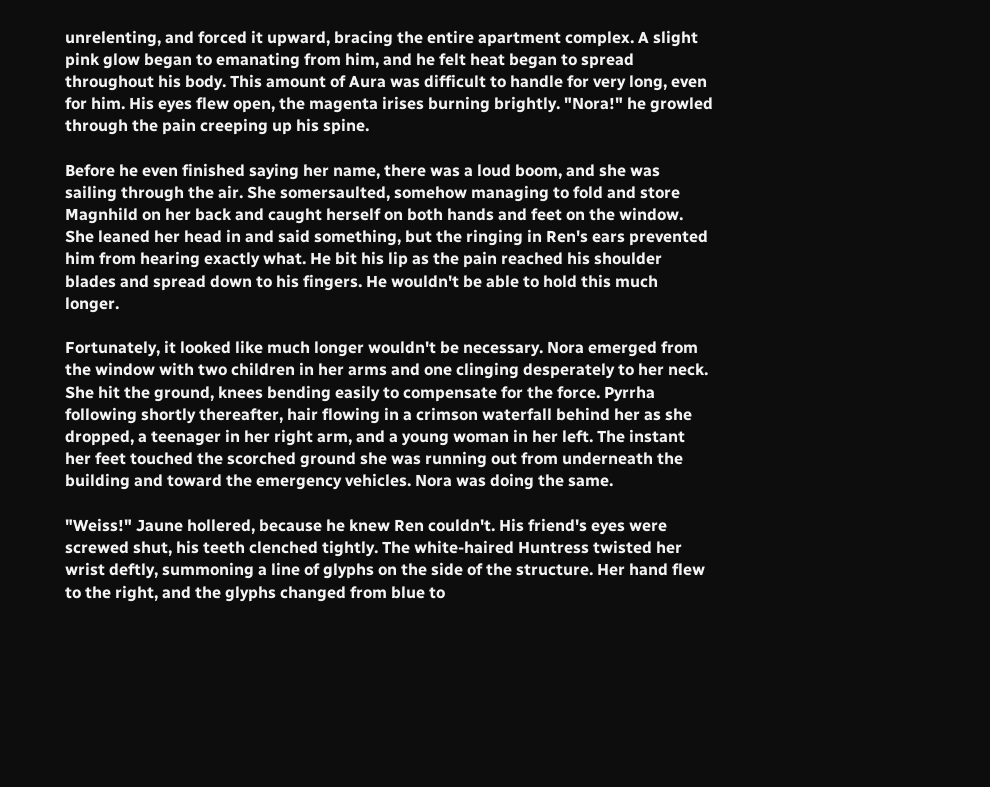unrelenting, and forced it upward, bracing the entire apartment complex. A slight pink glow began to emanating from him, and he felt heat began to spread throughout his body. This amount of Aura was difficult to handle for very long, even for him. His eyes flew open, the magenta irises burning brightly. "Nora!" he growled through the pain creeping up his spine.

Before he even finished saying her name, there was a loud boom, and she was sailing through the air. She somersaulted, somehow managing to fold and store Magnhild on her back and caught herself on both hands and feet on the window. She leaned her head in and said something, but the ringing in Ren's ears prevented him from hearing exactly what. He bit his lip as the pain reached his shoulder blades and spread down to his fingers. He wouldn't be able to hold this much longer.

Fortunately, it looked like much longer wouldn't be necessary. Nora emerged from the window with two children in her arms and one clinging desperately to her neck. She hit the ground, knees bending easily to compensate for the force. Pyrrha following shortly thereafter, hair flowing in a crimson waterfall behind her as she dropped, a teenager in her right arm, and a young woman in her left. The instant her feet touched the scorched ground she was running out from underneath the building and toward the emergency vehicles. Nora was doing the same.

"Weiss!" Jaune hollered, because he knew Ren couldn't. His friend's eyes were screwed shut, his teeth clenched tightly. The white-haired Huntress twisted her wrist deftly, summoning a line of glyphs on the side of the structure. Her hand flew to the right, and the glyphs changed from blue to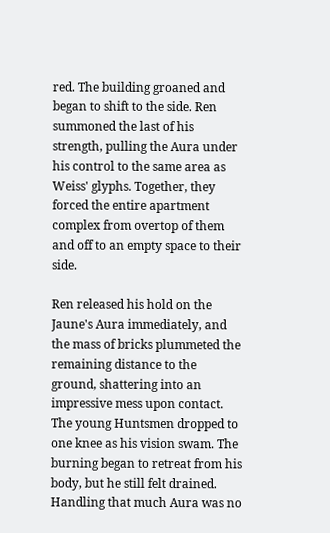red. The building groaned and began to shift to the side. Ren summoned the last of his strength, pulling the Aura under his control to the same area as Weiss' glyphs. Together, they forced the entire apartment complex from overtop of them and off to an empty space to their side.

Ren released his hold on the Jaune's Aura immediately, and the mass of bricks plummeted the remaining distance to the ground, shattering into an impressive mess upon contact. The young Huntsmen dropped to one knee as his vision swam. The burning began to retreat from his body, but he still felt drained. Handling that much Aura was no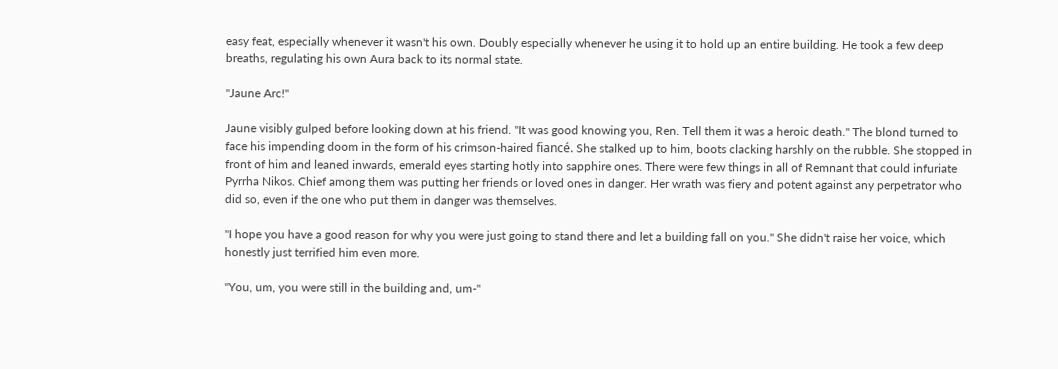easy feat, especially whenever it wasn't his own. Doubly especially whenever he using it to hold up an entire building. He took a few deep breaths, regulating his own Aura back to its normal state.

"Jaune Arc!"

Jaune visibly gulped before looking down at his friend. "It was good knowing you, Ren. Tell them it was a heroic death." The blond turned to face his impending doom in the form of his crimson-haired fiancé. She stalked up to him, boots clacking harshly on the rubble. She stopped in front of him and leaned inwards, emerald eyes starting hotly into sapphire ones. There were few things in all of Remnant that could infuriate Pyrrha Nikos. Chief among them was putting her friends or loved ones in danger. Her wrath was fiery and potent against any perpetrator who did so, even if the one who put them in danger was themselves.

"I hope you have a good reason for why you were just going to stand there and let a building fall on you." She didn't raise her voice, which honestly just terrified him even more.

"You, um, you were still in the building and, um-"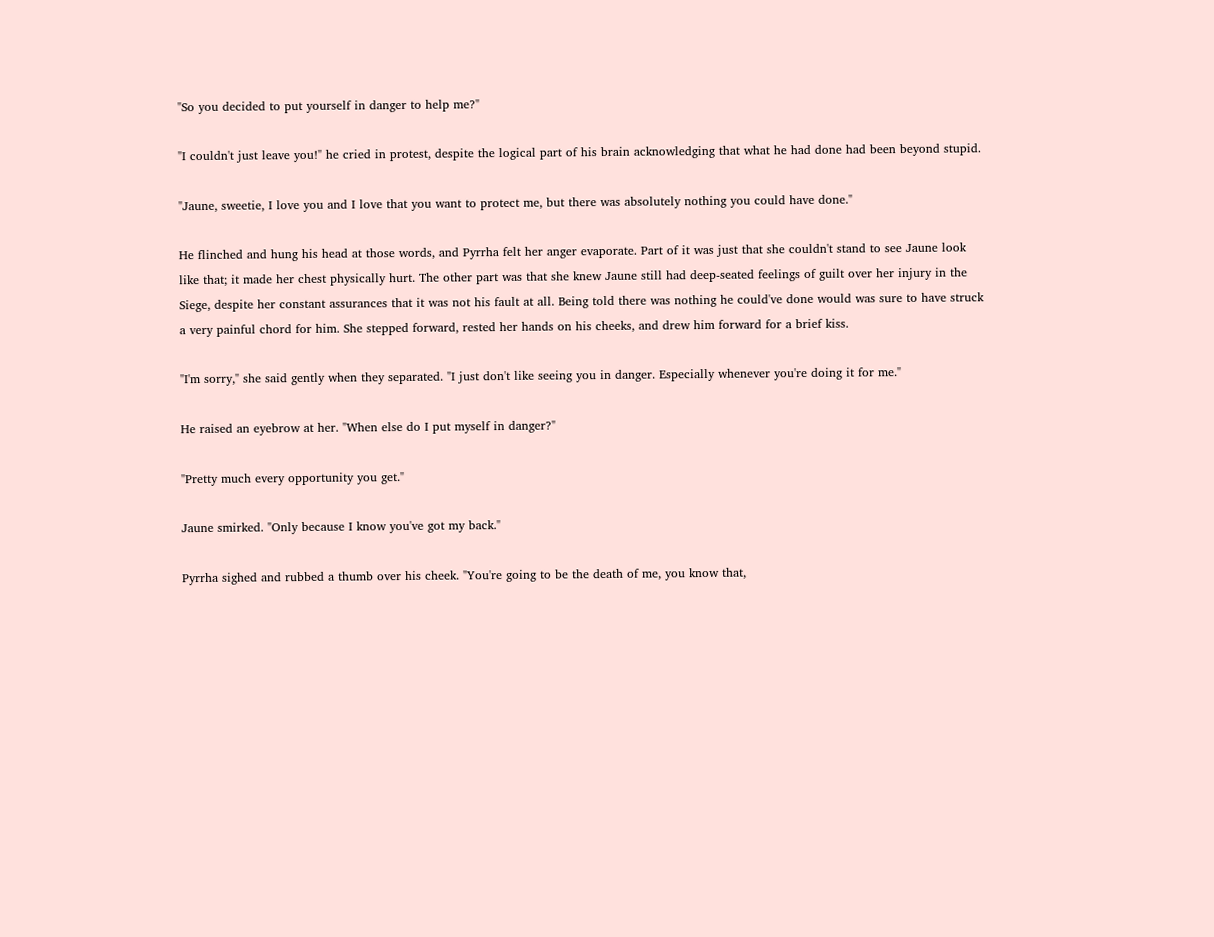"So you decided to put yourself in danger to help me?"

"I couldn't just leave you!" he cried in protest, despite the logical part of his brain acknowledging that what he had done had been beyond stupid.

"Jaune, sweetie, I love you and I love that you want to protect me, but there was absolutely nothing you could have done."

He flinched and hung his head at those words, and Pyrrha felt her anger evaporate. Part of it was just that she couldn't stand to see Jaune look like that; it made her chest physically hurt. The other part was that she knew Jaune still had deep-seated feelings of guilt over her injury in the Siege, despite her constant assurances that it was not his fault at all. Being told there was nothing he could've done would was sure to have struck a very painful chord for him. She stepped forward, rested her hands on his cheeks, and drew him forward for a brief kiss.

"I'm sorry," she said gently when they separated. "I just don't like seeing you in danger. Especially whenever you're doing it for me."

He raised an eyebrow at her. "When else do I put myself in danger?"

"Pretty much every opportunity you get."

Jaune smirked. "Only because I know you've got my back."

Pyrrha sighed and rubbed a thumb over his cheek. "You're going to be the death of me, you know that,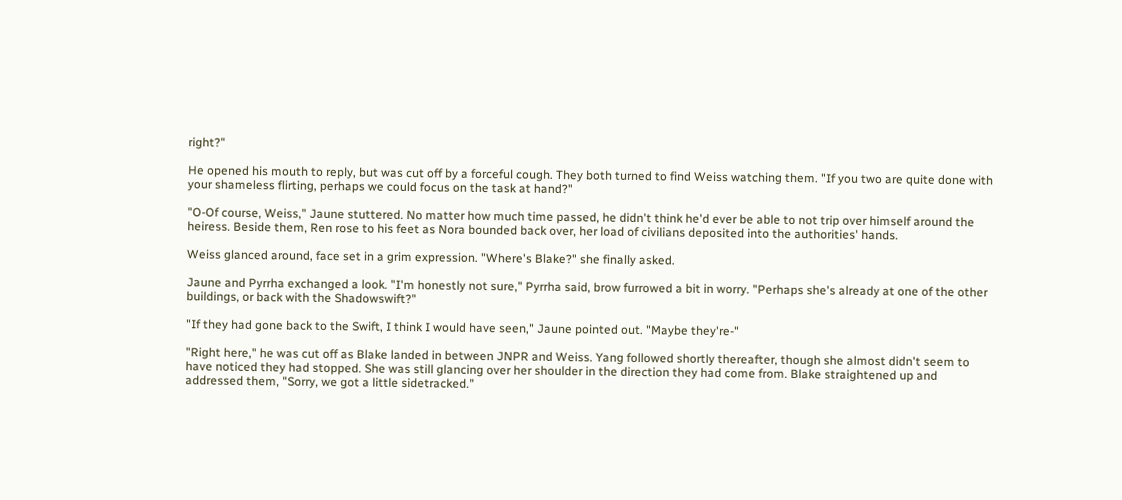right?"

He opened his mouth to reply, but was cut off by a forceful cough. They both turned to find Weiss watching them. "If you two are quite done with your shameless flirting, perhaps we could focus on the task at hand?"

"O-Of course, Weiss," Jaune stuttered. No matter how much time passed, he didn't think he'd ever be able to not trip over himself around the heiress. Beside them, Ren rose to his feet as Nora bounded back over, her load of civilians deposited into the authorities' hands.

Weiss glanced around, face set in a grim expression. "Where's Blake?" she finally asked.

Jaune and Pyrrha exchanged a look. "I'm honestly not sure," Pyrrha said, brow furrowed a bit in worry. "Perhaps she's already at one of the other buildings, or back with the Shadowswift?"

"If they had gone back to the Swift, I think I would have seen," Jaune pointed out. "Maybe they're-"

"Right here," he was cut off as Blake landed in between JNPR and Weiss. Yang followed shortly thereafter, though she almost didn't seem to have noticed they had stopped. She was still glancing over her shoulder in the direction they had come from. Blake straightened up and addressed them, "Sorry, we got a little sidetracked."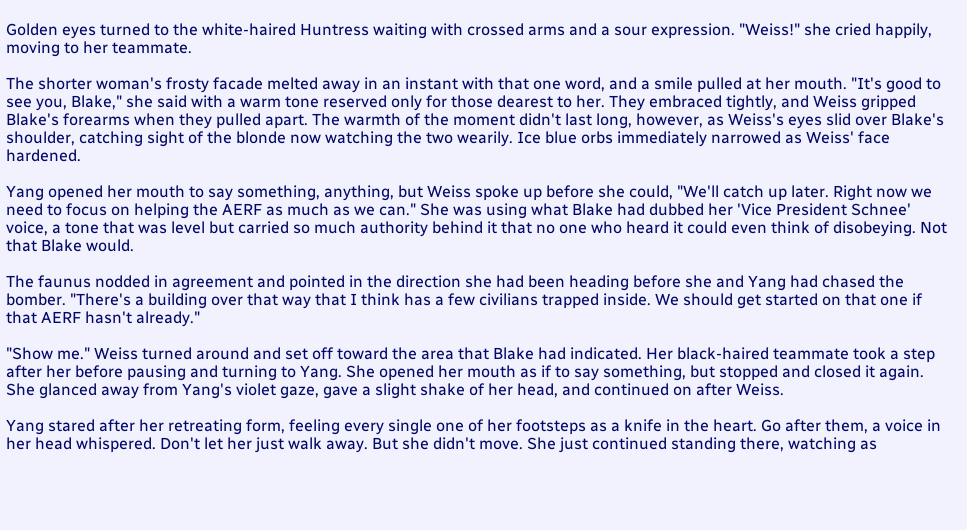Golden eyes turned to the white-haired Huntress waiting with crossed arms and a sour expression. "Weiss!" she cried happily, moving to her teammate.

The shorter woman's frosty facade melted away in an instant with that one word, and a smile pulled at her mouth. "It's good to see you, Blake," she said with a warm tone reserved only for those dearest to her. They embraced tightly, and Weiss gripped Blake's forearms when they pulled apart. The warmth of the moment didn't last long, however, as Weiss's eyes slid over Blake's shoulder, catching sight of the blonde now watching the two wearily. Ice blue orbs immediately narrowed as Weiss' face hardened.

Yang opened her mouth to say something, anything, but Weiss spoke up before she could, "We'll catch up later. Right now we need to focus on helping the AERF as much as we can." She was using what Blake had dubbed her 'Vice President Schnee' voice, a tone that was level but carried so much authority behind it that no one who heard it could even think of disobeying. Not that Blake would.

The faunus nodded in agreement and pointed in the direction she had been heading before she and Yang had chased the bomber. "There's a building over that way that I think has a few civilians trapped inside. We should get started on that one if that AERF hasn't already."

"Show me." Weiss turned around and set off toward the area that Blake had indicated. Her black-haired teammate took a step after her before pausing and turning to Yang. She opened her mouth as if to say something, but stopped and closed it again. She glanced away from Yang's violet gaze, gave a slight shake of her head, and continued on after Weiss.

Yang stared after her retreating form, feeling every single one of her footsteps as a knife in the heart. Go after them, a voice in her head whispered. Don't let her just walk away. But she didn't move. She just continued standing there, watching as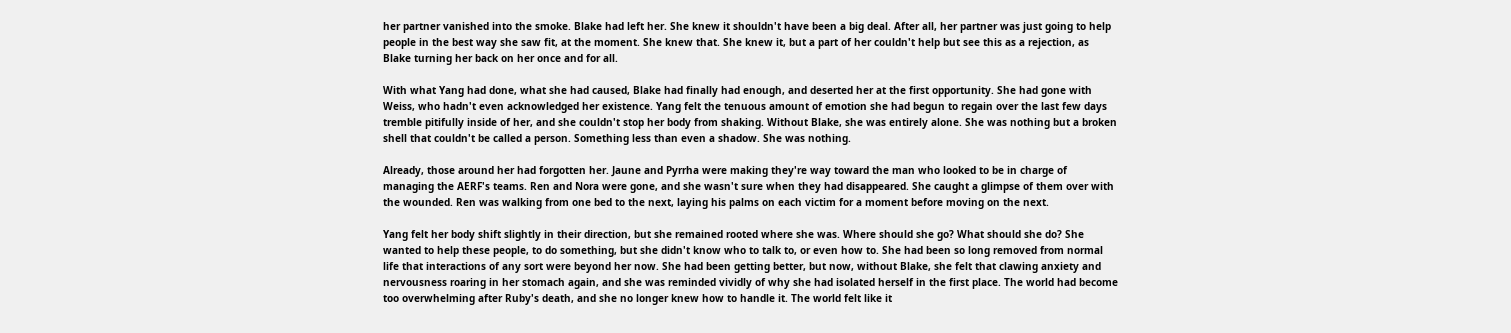her partner vanished into the smoke. Blake had left her. She knew it shouldn't have been a big deal. After all, her partner was just going to help people in the best way she saw fit, at the moment. She knew that. She knew it, but a part of her couldn't help but see this as a rejection, as Blake turning her back on her once and for all.

With what Yang had done, what she had caused, Blake had finally had enough, and deserted her at the first opportunity. She had gone with Weiss, who hadn't even acknowledged her existence. Yang felt the tenuous amount of emotion she had begun to regain over the last few days tremble pitifully inside of her, and she couldn't stop her body from shaking. Without Blake, she was entirely alone. She was nothing but a broken shell that couldn't be called a person. Something less than even a shadow. She was nothing.

Already, those around her had forgotten her. Jaune and Pyrrha were making they're way toward the man who looked to be in charge of managing the AERF's teams. Ren and Nora were gone, and she wasn't sure when they had disappeared. She caught a glimpse of them over with the wounded. Ren was walking from one bed to the next, laying his palms on each victim for a moment before moving on the next.

Yang felt her body shift slightly in their direction, but she remained rooted where she was. Where should she go? What should she do? She wanted to help these people, to do something, but she didn't know who to talk to, or even how to. She had been so long removed from normal life that interactions of any sort were beyond her now. She had been getting better, but now, without Blake, she felt that clawing anxiety and nervousness roaring in her stomach again, and she was reminded vividly of why she had isolated herself in the first place. The world had become too overwhelming after Ruby's death, and she no longer knew how to handle it. The world felt like it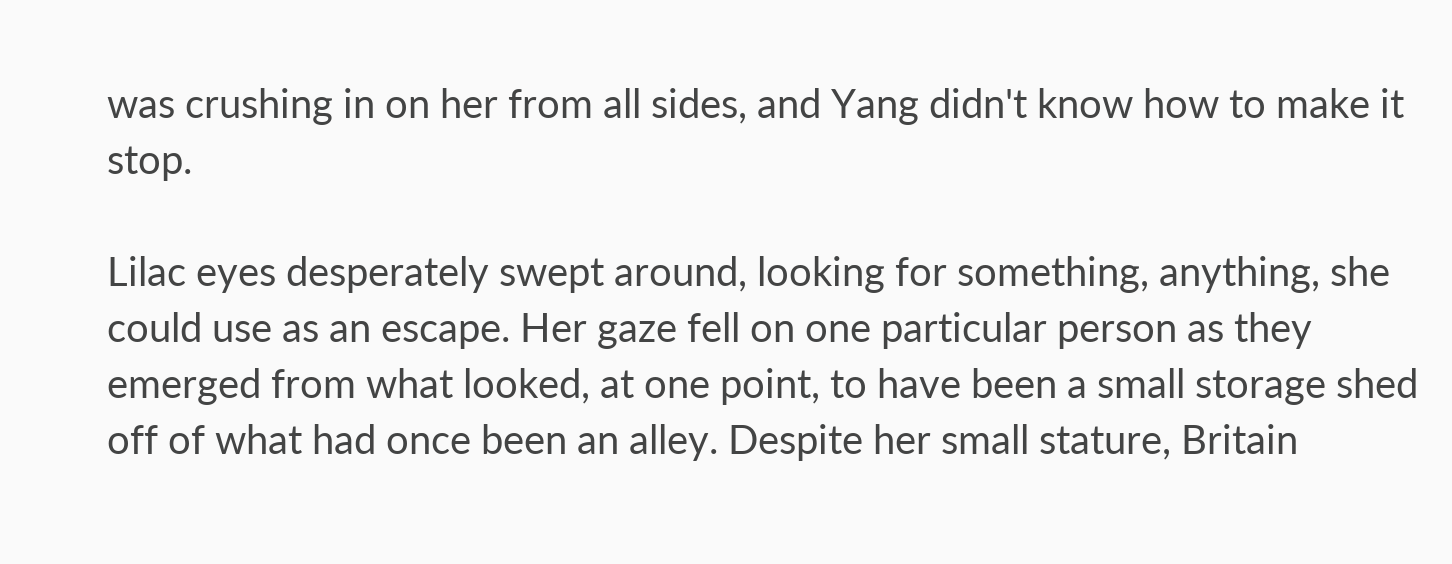was crushing in on her from all sides, and Yang didn't know how to make it stop.

Lilac eyes desperately swept around, looking for something, anything, she could use as an escape. Her gaze fell on one particular person as they emerged from what looked, at one point, to have been a small storage shed off of what had once been an alley. Despite her small stature, Britain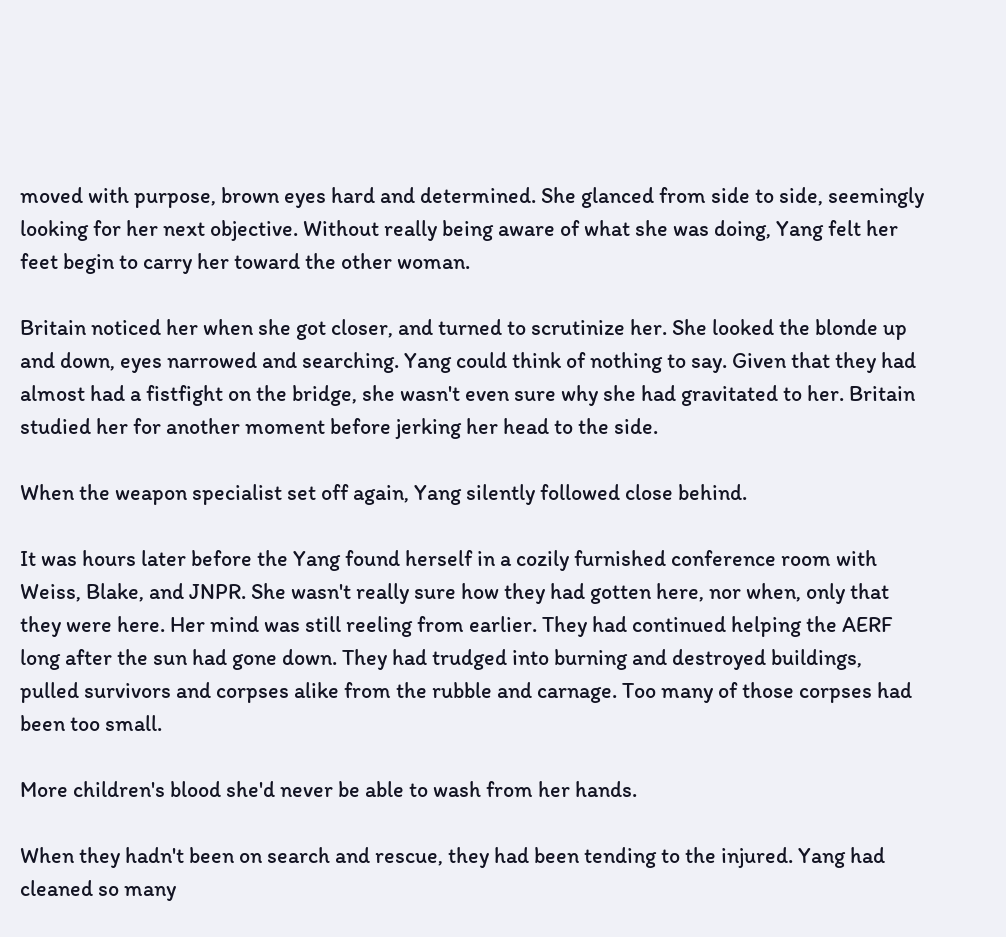moved with purpose, brown eyes hard and determined. She glanced from side to side, seemingly looking for her next objective. Without really being aware of what she was doing, Yang felt her feet begin to carry her toward the other woman.

Britain noticed her when she got closer, and turned to scrutinize her. She looked the blonde up and down, eyes narrowed and searching. Yang could think of nothing to say. Given that they had almost had a fistfight on the bridge, she wasn't even sure why she had gravitated to her. Britain studied her for another moment before jerking her head to the side.

When the weapon specialist set off again, Yang silently followed close behind.

It was hours later before the Yang found herself in a cozily furnished conference room with Weiss, Blake, and JNPR. She wasn't really sure how they had gotten here, nor when, only that they were here. Her mind was still reeling from earlier. They had continued helping the AERF long after the sun had gone down. They had trudged into burning and destroyed buildings, pulled survivors and corpses alike from the rubble and carnage. Too many of those corpses had been too small.

More children's blood she'd never be able to wash from her hands.

When they hadn't been on search and rescue, they had been tending to the injured. Yang had cleaned so many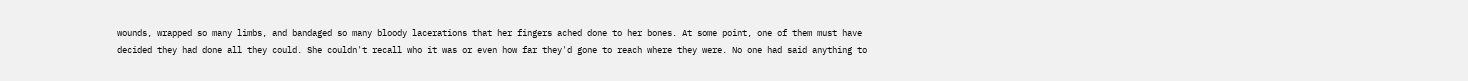wounds, wrapped so many limbs, and bandaged so many bloody lacerations that her fingers ached done to her bones. At some point, one of them must have decided they had done all they could. She couldn't recall who it was or even how far they'd gone to reach where they were. No one had said anything to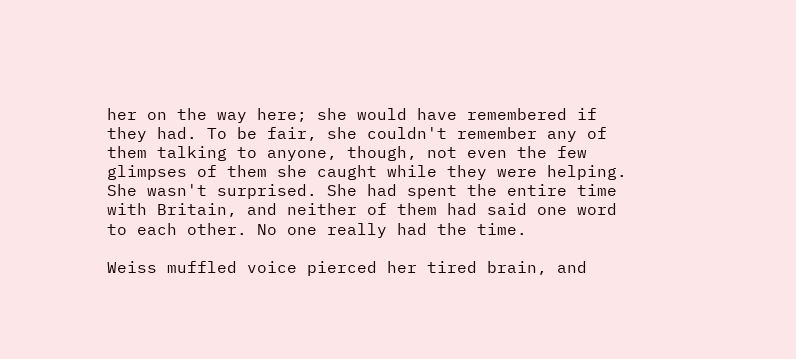her on the way here; she would have remembered if they had. To be fair, she couldn't remember any of them talking to anyone, though, not even the few glimpses of them she caught while they were helping. She wasn't surprised. She had spent the entire time with Britain, and neither of them had said one word to each other. No one really had the time.

Weiss muffled voice pierced her tired brain, and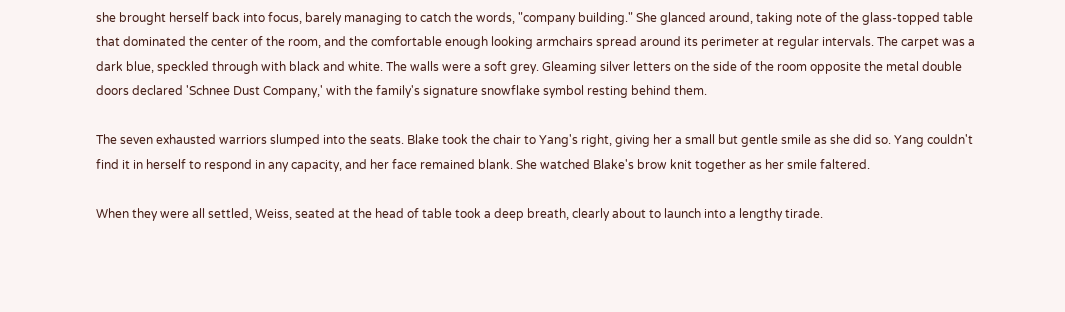she brought herself back into focus, barely managing to catch the words, "company building." She glanced around, taking note of the glass-topped table that dominated the center of the room, and the comfortable enough looking armchairs spread around its perimeter at regular intervals. The carpet was a dark blue, speckled through with black and white. The walls were a soft grey. Gleaming silver letters on the side of the room opposite the metal double doors declared 'Schnee Dust Company,' with the family's signature snowflake symbol resting behind them.

The seven exhausted warriors slumped into the seats. Blake took the chair to Yang's right, giving her a small but gentle smile as she did so. Yang couldn't find it in herself to respond in any capacity, and her face remained blank. She watched Blake's brow knit together as her smile faltered.

When they were all settled, Weiss, seated at the head of table took a deep breath, clearly about to launch into a lengthy tirade.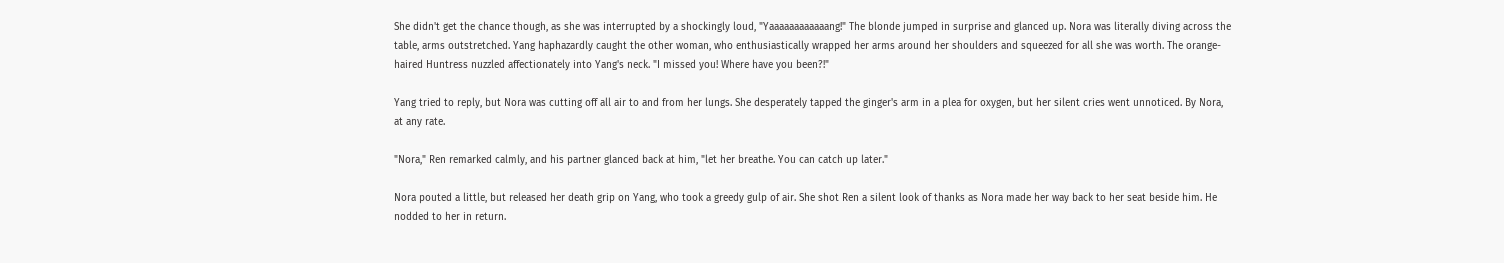She didn't get the chance though, as she was interrupted by a shockingly loud, "Yaaaaaaaaaaaang!" The blonde jumped in surprise and glanced up. Nora was literally diving across the table, arms outstretched. Yang haphazardly caught the other woman, who enthusiastically wrapped her arms around her shoulders and squeezed for all she was worth. The orange-haired Huntress nuzzled affectionately into Yang's neck. "I missed you! Where have you been?!"

Yang tried to reply, but Nora was cutting off all air to and from her lungs. She desperately tapped the ginger's arm in a plea for oxygen, but her silent cries went unnoticed. By Nora, at any rate.

"Nora," Ren remarked calmly, and his partner glanced back at him, "let her breathe. You can catch up later."

Nora pouted a little, but released her death grip on Yang, who took a greedy gulp of air. She shot Ren a silent look of thanks as Nora made her way back to her seat beside him. He nodded to her in return.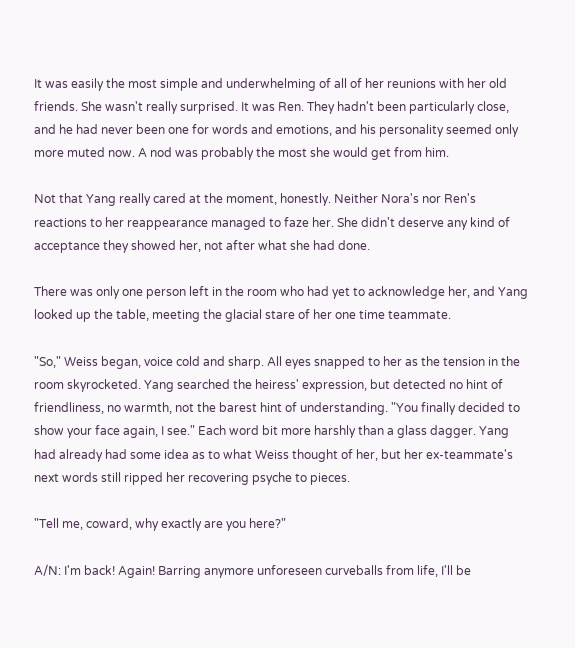It was easily the most simple and underwhelming of all of her reunions with her old friends. She wasn't really surprised. It was Ren. They hadn't been particularly close, and he had never been one for words and emotions, and his personality seemed only more muted now. A nod was probably the most she would get from him.

Not that Yang really cared at the moment, honestly. Neither Nora's nor Ren's reactions to her reappearance managed to faze her. She didn't deserve any kind of acceptance they showed her, not after what she had done.

There was only one person left in the room who had yet to acknowledge her, and Yang looked up the table, meeting the glacial stare of her one time teammate.

"So," Weiss began, voice cold and sharp. All eyes snapped to her as the tension in the room skyrocketed. Yang searched the heiress' expression, but detected no hint of friendliness, no warmth, not the barest hint of understanding. "You finally decided to show your face again, I see." Each word bit more harshly than a glass dagger. Yang had already had some idea as to what Weiss thought of her, but her ex-teammate's next words still ripped her recovering psyche to pieces.

"Tell me, coward, why exactly are you here?"

A/N: I'm back! Again! Barring anymore unforeseen curveballs from life, I'll be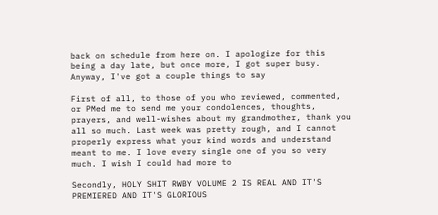back on schedule from here on. I apologize for this being a day late, but once more, I got super busy. Anyway, I've got a couple things to say

First of all, to those of you who reviewed, commented, or PMed me to send me your condolences, thoughts, prayers, and well-wishes about my grandmother, thank you all so much. Last week was pretty rough, and I cannot properly express what your kind words and understand meant to me. I love every single one of you so very much. I wish I could had more to

Secondly, HOLY SHIT RWBY VOLUME 2 IS REAL AND IT'S PREMIERED AND IT'S GLORIOUS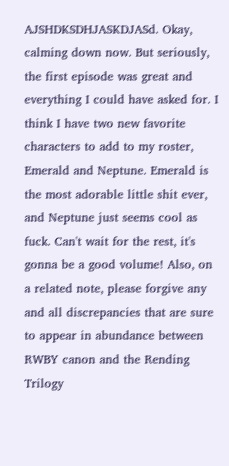AJSHDKSDHJASKDJASd. Okay, calming down now. But seriously, the first episode was great and everything I could have asked for. I think I have two new favorite characters to add to my roster, Emerald and Neptune. Emerald is the most adorable little shit ever, and Neptune just seems cool as fuck. Can't wait for the rest, it's gonna be a good volume! Also, on a related note, please forgive any and all discrepancies that are sure to appear in abundance between RWBY canon and the Rending Trilogy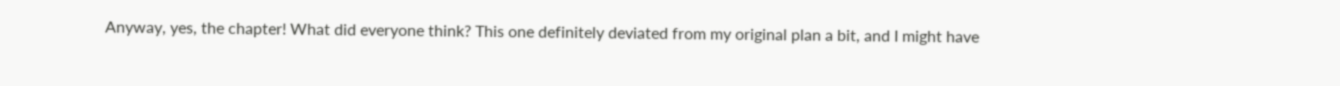Anyway, yes, the chapter! What did everyone think? This one definitely deviated from my original plan a bit, and I might have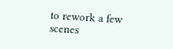to rework a few scenes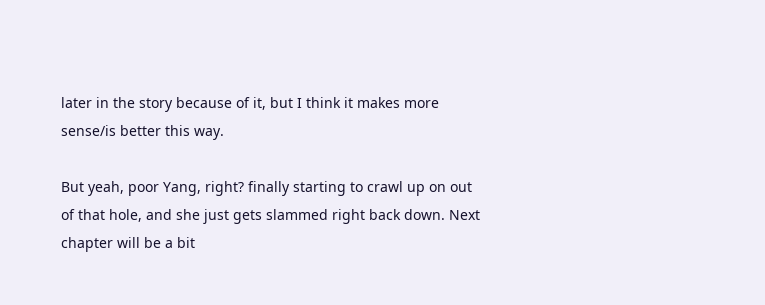later in the story because of it, but I think it makes more sense/is better this way.

But yeah, poor Yang, right? finally starting to crawl up on out of that hole, and she just gets slammed right back down. Next chapter will be a bit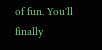of fun. You'll finally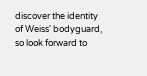discover the identity of Weiss' bodyguard, so look forward to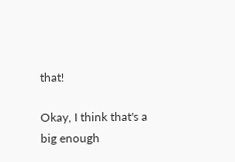that!

Okay, I think that's a big enough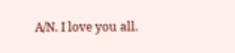A/N. I love you all.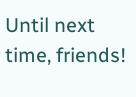Until next time, friends!